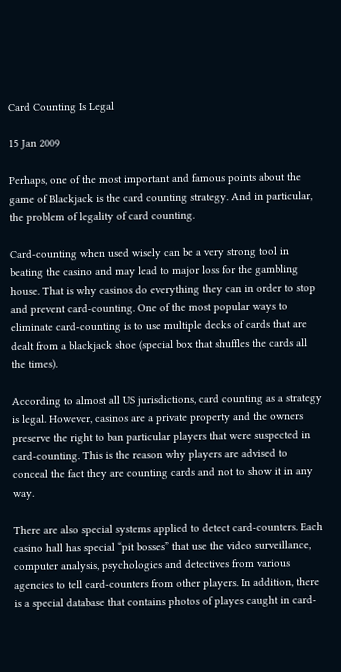Card Counting Is Legal

15 Jan 2009

Perhaps, one of the most important and famous points about the game of Blackjack is the card counting strategy. And in particular, the problem of legality of card counting.

Card-counting when used wisely can be a very strong tool in beating the casino and may lead to major loss for the gambling house. That is why casinos do everything they can in order to stop and prevent card-counting. One of the most popular ways to eliminate card-counting is to use multiple decks of cards that are dealt from a blackjack shoe (special box that shuffles the cards all the times).

According to almost all US jurisdictions, card counting as a strategy is legal. However, casinos are a private property and the owners preserve the right to ban particular players that were suspected in card-counting. This is the reason why players are advised to conceal the fact they are counting cards and not to show it in any way.

There are also special systems applied to detect card-counters. Each casino hall has special “pit bosses” that use the video surveillance, computer analysis, psychologies and detectives from various agencies to tell card-counters from other players. In addition, there is a special database that contains photos of playes caught in card-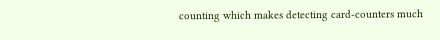counting which makes detecting card-counters much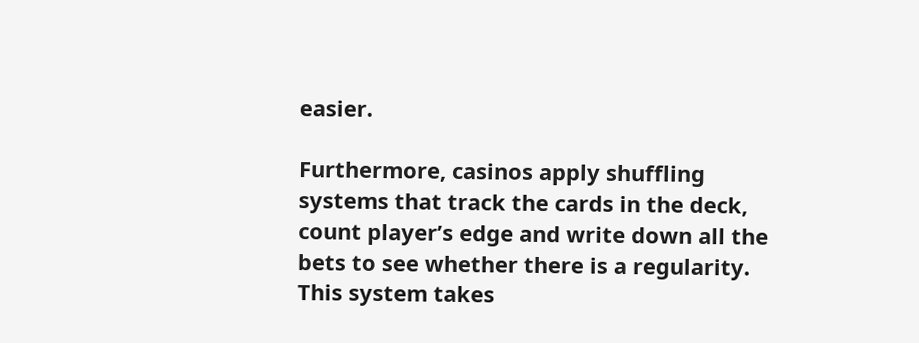easier.

Furthermore, casinos apply shuffling systems that track the cards in the deck, count player’s edge and write down all the bets to see whether there is a regularity. This system takes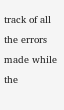track of all the errors made while the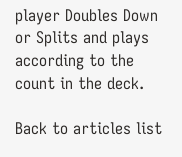player Doubles Down or Splits and plays according to the count in the deck.

Back to articles list